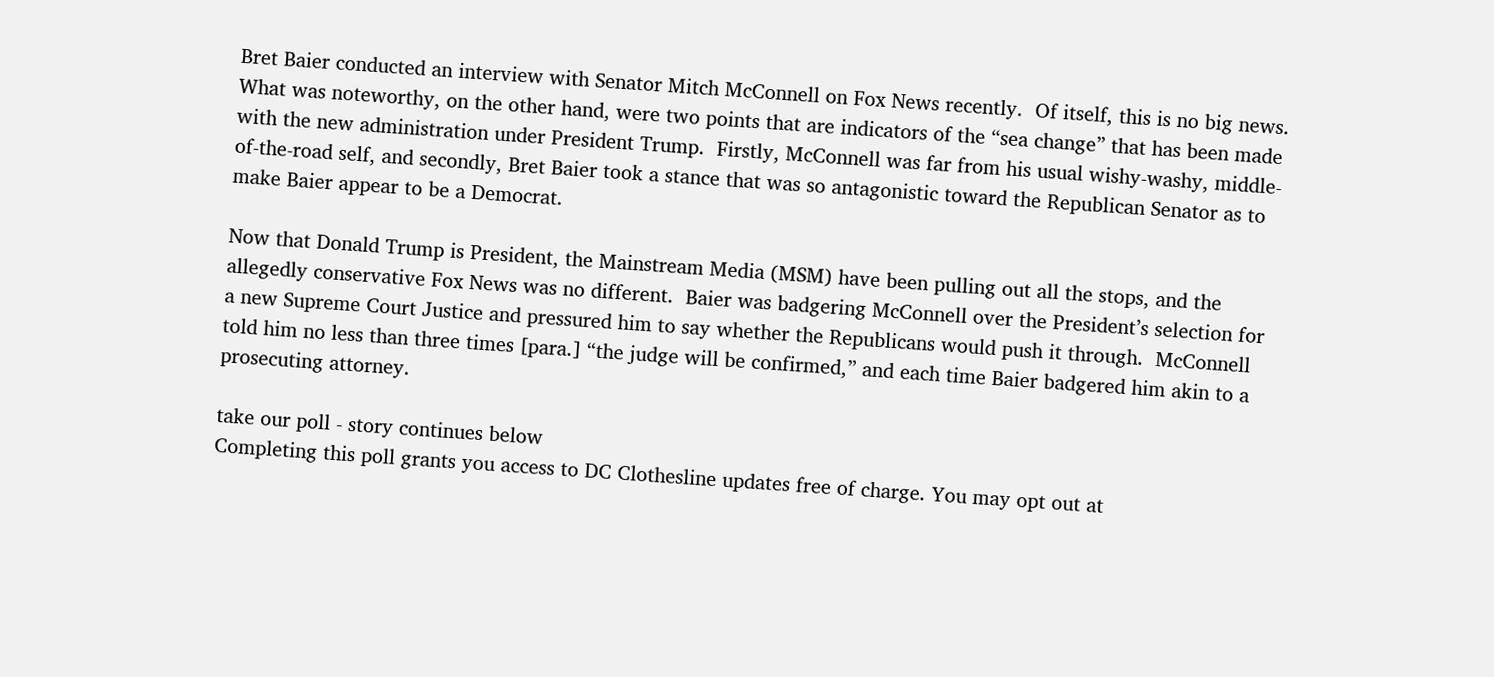Bret Baier conducted an interview with Senator Mitch McConnell on Fox News recently.  Of itself, this is no big news.  What was noteworthy, on the other hand, were two points that are indicators of the “sea change” that has been made with the new administration under President Trump.  Firstly, McConnell was far from his usual wishy-washy, middle-of-the-road self, and secondly, Bret Baier took a stance that was so antagonistic toward the Republican Senator as to make Baier appear to be a Democrat.

Now that Donald Trump is President, the Mainstream Media (MSM) have been pulling out all the stops, and the allegedly conservative Fox News was no different.  Baier was badgering McConnell over the President’s selection for a new Supreme Court Justice and pressured him to say whether the Republicans would push it through.  McConnell told him no less than three times [para.] “the judge will be confirmed,” and each time Baier badgered him akin to a prosecuting attorney.

take our poll - story continues below
Completing this poll grants you access to DC Clothesline updates free of charge. You may opt out at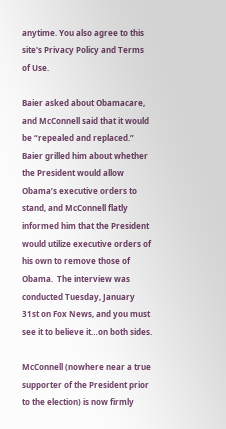anytime. You also agree to this site's Privacy Policy and Terms of Use.

Baier asked about Obamacare, and McConnell said that it would be “repealed and replaced.”  Baier grilled him about whether the President would allow Obama’s executive orders to stand, and McConnell flatly informed him that the President would utilize executive orders of his own to remove those of Obama.  The interview was conducted Tuesday, January 31st on Fox News, and you must see it to believe it…on both sides.

McConnell (nowhere near a true supporter of the President prior to the election) is now firmly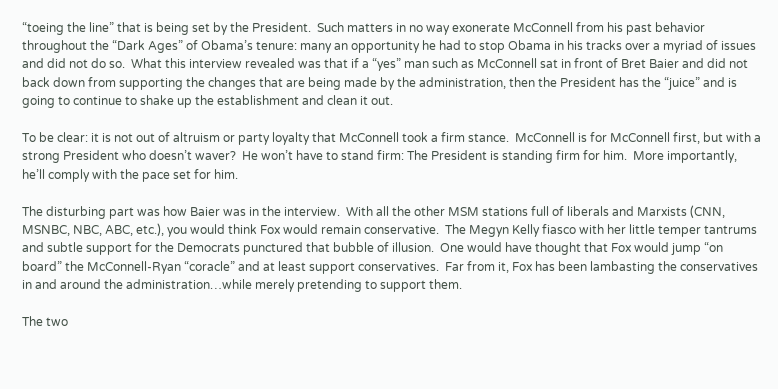“toeing the line” that is being set by the President.  Such matters in no way exonerate McConnell from his past behavior throughout the “Dark Ages” of Obama’s tenure: many an opportunity he had to stop Obama in his tracks over a myriad of issues and did not do so.  What this interview revealed was that if a “yes” man such as McConnell sat in front of Bret Baier and did not back down from supporting the changes that are being made by the administration, then the President has the “juice” and is going to continue to shake up the establishment and clean it out.

To be clear: it is not out of altruism or party loyalty that McConnell took a firm stance.  McConnell is for McConnell first, but with a strong President who doesn’t waver?  He won’t have to stand firm: The President is standing firm for him.  More importantly, he’ll comply with the pace set for him.

The disturbing part was how Baier was in the interview.  With all the other MSM stations full of liberals and Marxists (CNN, MSNBC, NBC, ABC, etc.), you would think Fox would remain conservative.  The Megyn Kelly fiasco with her little temper tantrums and subtle support for the Democrats punctured that bubble of illusion.  One would have thought that Fox would jump “on board” the McConnell-Ryan “coracle” and at least support conservatives.  Far from it, Fox has been lambasting the conservatives in and around the administration…while merely pretending to support them.

The two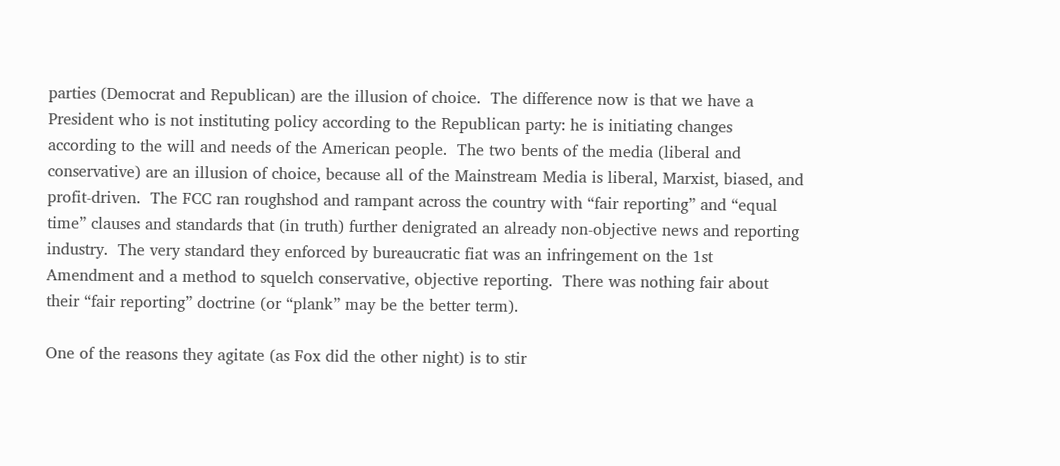parties (Democrat and Republican) are the illusion of choice.  The difference now is that we have a President who is not instituting policy according to the Republican party: he is initiating changes according to the will and needs of the American people.  The two bents of the media (liberal and conservative) are an illusion of choice, because all of the Mainstream Media is liberal, Marxist, biased, and profit-driven.  The FCC ran roughshod and rampant across the country with “fair reporting” and “equal time” clauses and standards that (in truth) further denigrated an already non-objective news and reporting industry.  The very standard they enforced by bureaucratic fiat was an infringement on the 1st Amendment and a method to squelch conservative, objective reporting.  There was nothing fair about their “fair reporting” doctrine (or “plank” may be the better term).

One of the reasons they agitate (as Fox did the other night) is to stir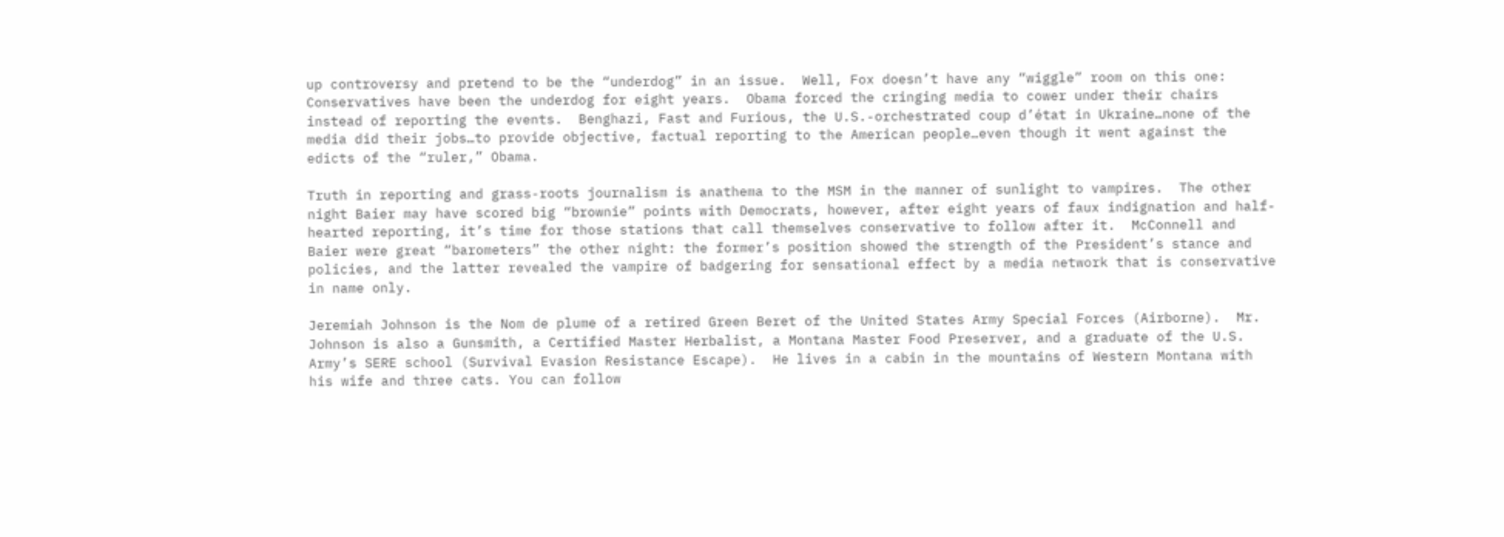up controversy and pretend to be the “underdog” in an issue.  Well, Fox doesn’t have any “wiggle” room on this one: Conservatives have been the underdog for eight years.  Obama forced the cringing media to cower under their chairs instead of reporting the events.  Benghazi, Fast and Furious, the U.S.-orchestrated coup d’état in Ukraine…none of the media did their jobs…to provide objective, factual reporting to the American people…even though it went against the edicts of the “ruler,” Obama.

Truth in reporting and grass-roots journalism is anathema to the MSM in the manner of sunlight to vampires.  The other night Baier may have scored big “brownie” points with Democrats, however, after eight years of faux indignation and half-hearted reporting, it’s time for those stations that call themselves conservative to follow after it.  McConnell and Baier were great “barometers” the other night: the former’s position showed the strength of the President’s stance and policies, and the latter revealed the vampire of badgering for sensational effect by a media network that is conservative in name only.

Jeremiah Johnson is the Nom de plume of a retired Green Beret of the United States Army Special Forces (Airborne).  Mr. Johnson is also a Gunsmith, a Certified Master Herbalist, a Montana Master Food Preserver, and a graduate of the U.S. Army’s SERE school (Survival Evasion Resistance Escape).  He lives in a cabin in the mountains of Western Montana with his wife and three cats. You can follow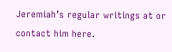Jeremiah’s regular writings at or contact him here.